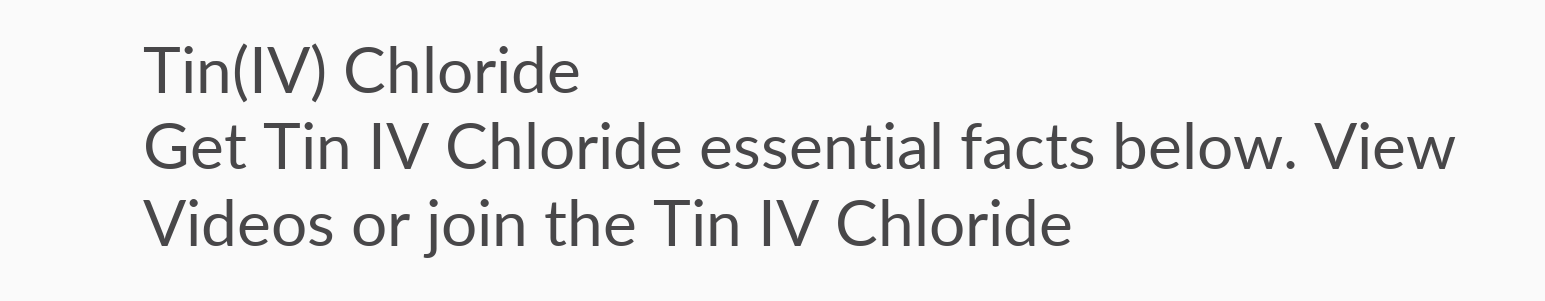Tin(IV) Chloride
Get Tin IV Chloride essential facts below. View Videos or join the Tin IV Chloride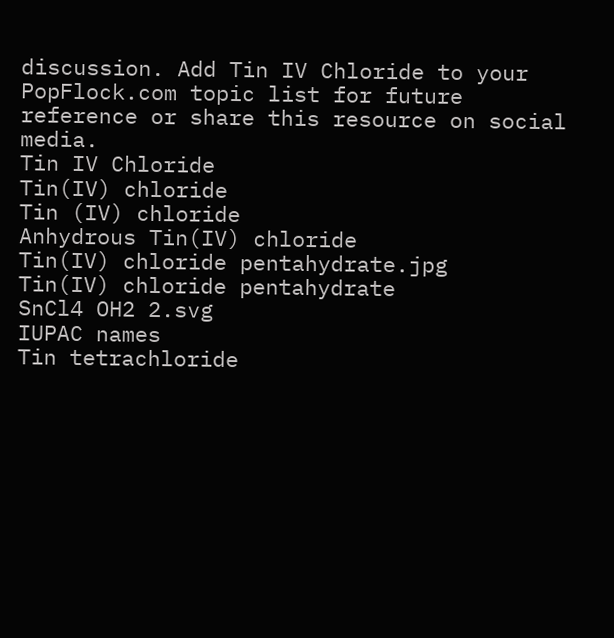discussion. Add Tin IV Chloride to your PopFlock.com topic list for future reference or share this resource on social media.
Tin IV Chloride
Tin(IV) chloride
Tin (IV) chloride
Anhydrous Tin(IV) chloride
Tin(IV) chloride pentahydrate.jpg
Tin(IV) chloride pentahydrate
SnCl4 OH2 2.svg
IUPAC names
Tin tetrachloride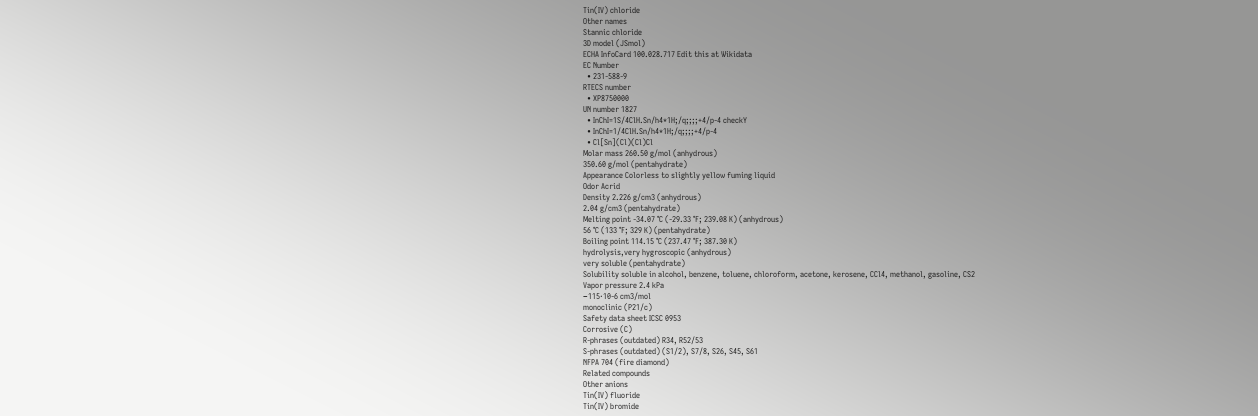Tin(IV) chloride
Other names
Stannic chloride
3D model (JSmol)
ECHA InfoCard 100.028.717 Edit this at Wikidata
EC Number
  • 231-588-9
RTECS number
  • XP8750000
UN number 1827
  • InChI=1S/4ClH.Sn/h4*1H;/q;;;;+4/p-4 checkY
  • InChI=1/4ClH.Sn/h4*1H;/q;;;;+4/p-4
  • Cl[Sn](Cl)(Cl)Cl
Molar mass 260.50 g/mol (anhydrous)
350.60 g/mol (pentahydrate)
Appearance Colorless to slightly yellow fuming liquid
Odor Acrid
Density 2.226 g/cm3 (anhydrous)
2.04 g/cm3 (pentahydrate)
Melting point -34.07 °C (-29.33 °F; 239.08 K) (anhydrous)
56 °C (133 °F; 329 K) (pentahydrate)
Boiling point 114.15 °C (237.47 °F; 387.30 K)
hydrolysis,very hygroscopic (anhydrous)
very soluble (pentahydrate)
Solubility soluble in alcohol, benzene, toluene, chloroform, acetone, kerosene, CCl4, methanol, gasoline, CS2
Vapor pressure 2.4 kPa
−115·10-6 cm3/mol
monoclinic (P21/c)
Safety data sheet ICSC 0953
Corrosive (C)
R-phrases (outdated) R34, R52/53
S-phrases (outdated) (S1/2), S7/8, S26, S45, S61
NFPA 704 (fire diamond)
Related compounds
Other anions
Tin(IV) fluoride
Tin(IV) bromide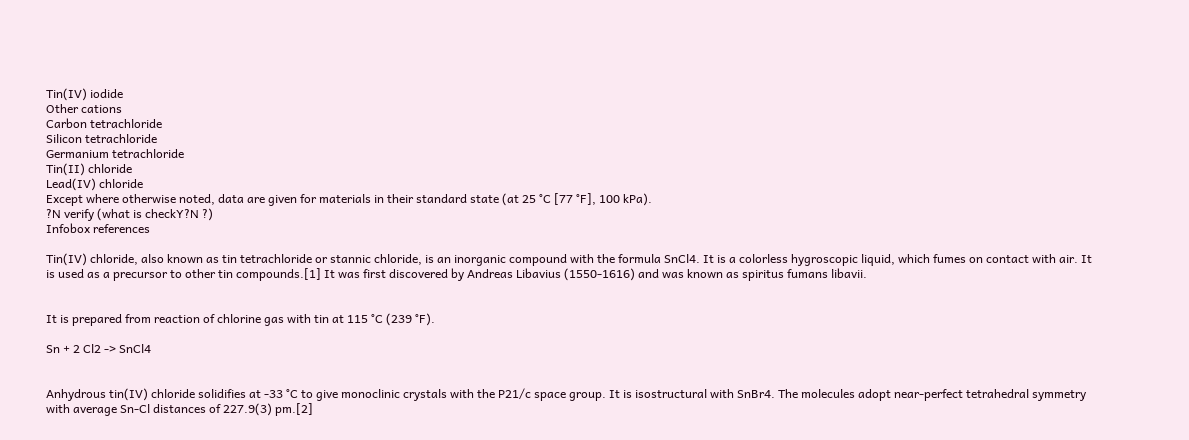Tin(IV) iodide
Other cations
Carbon tetrachloride
Silicon tetrachloride
Germanium tetrachloride
Tin(II) chloride
Lead(IV) chloride
Except where otherwise noted, data are given for materials in their standard state (at 25 °C [77 °F], 100 kPa).
?N verify (what is checkY?N ?)
Infobox references

Tin(IV) chloride, also known as tin tetrachloride or stannic chloride, is an inorganic compound with the formula SnCl4. It is a colorless hygroscopic liquid, which fumes on contact with air. It is used as a precursor to other tin compounds.[1] It was first discovered by Andreas Libavius (1550-1616) and was known as spiritus fumans libavii.


It is prepared from reaction of chlorine gas with tin at 115 °C (239 °F).

Sn + 2 Cl2 -> SnCl4


Anhydrous tin(IV) chloride solidifies at -33 °C to give monoclinic crystals with the P21/c space group. It is isostructural with SnBr4. The molecules adopt near-perfect tetrahedral symmetry with average Sn-Cl distances of 227.9(3) pm.[2]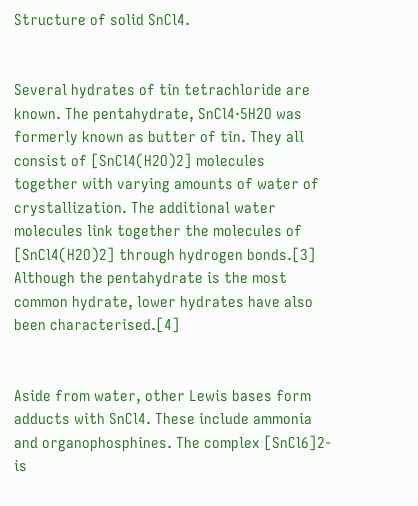Structure of solid SnCl4.


Several hydrates of tin tetrachloride are known. The pentahydrate, SnCl4·5H2O was formerly known as butter of tin. They all consist of [SnCl4(H2O)2] molecules together with varying amounts of water of crystallization. The additional water molecules link together the molecules of [SnCl4(H2O)2] through hydrogen bonds.[3] Although the pentahydrate is the most common hydrate, lower hydrates have also been characterised.[4]


Aside from water, other Lewis bases form adducts with SnCl4. These include ammonia and organophosphines. The complex [SnCl6]2- is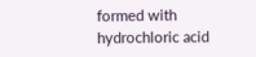formed with hydrochloric acid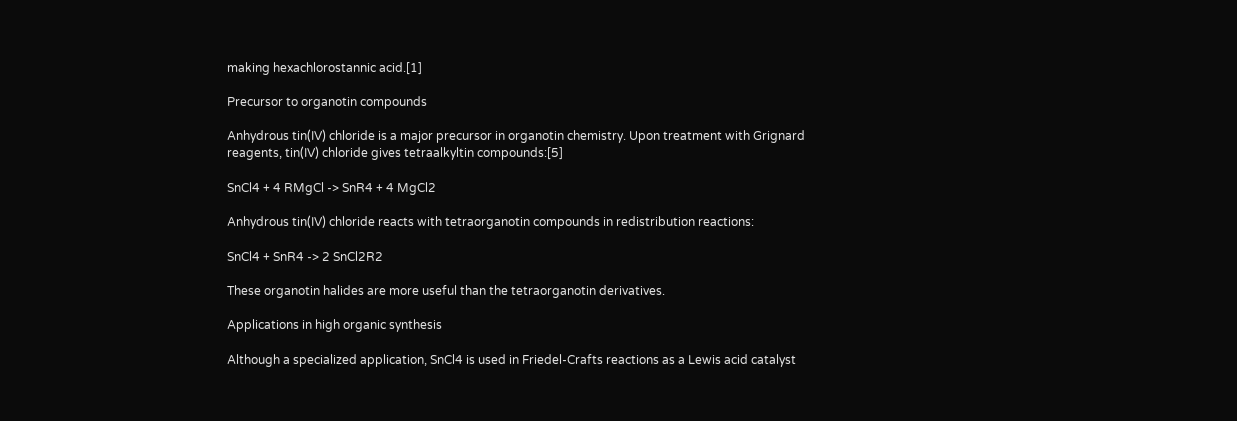making hexachlorostannic acid.[1]

Precursor to organotin compounds

Anhydrous tin(IV) chloride is a major precursor in organotin chemistry. Upon treatment with Grignard reagents, tin(IV) chloride gives tetraalkyltin compounds:[5]

SnCl4 + 4 RMgCl -> SnR4 + 4 MgCl2

Anhydrous tin(IV) chloride reacts with tetraorganotin compounds in redistribution reactions:

SnCl4 + SnR4 -> 2 SnCl2R2

These organotin halides are more useful than the tetraorganotin derivatives.

Applications in high organic synthesis

Although a specialized application, SnCl4 is used in Friedel-Crafts reactions as a Lewis acid catalyst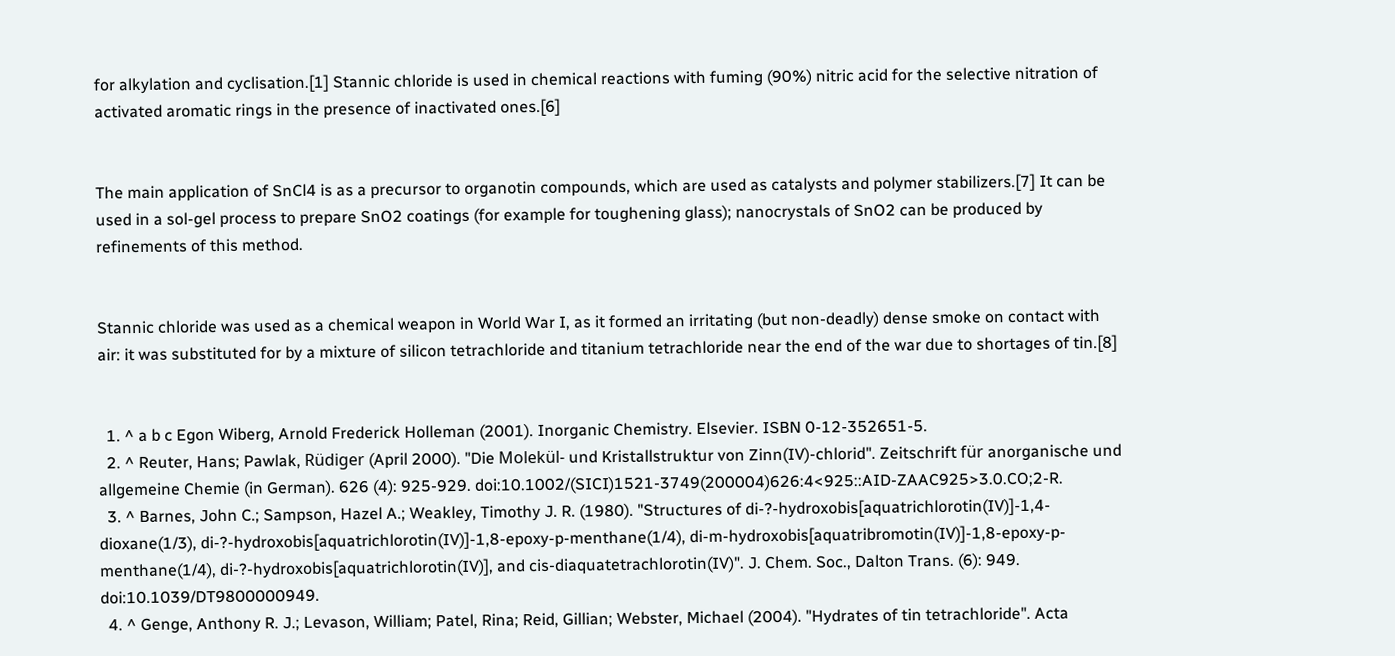for alkylation and cyclisation.[1] Stannic chloride is used in chemical reactions with fuming (90%) nitric acid for the selective nitration of activated aromatic rings in the presence of inactivated ones.[6]


The main application of SnCl4 is as a precursor to organotin compounds, which are used as catalysts and polymer stabilizers.[7] It can be used in a sol-gel process to prepare SnO2 coatings (for example for toughening glass); nanocrystals of SnO2 can be produced by refinements of this method.


Stannic chloride was used as a chemical weapon in World War I, as it formed an irritating (but non-deadly) dense smoke on contact with air: it was substituted for by a mixture of silicon tetrachloride and titanium tetrachloride near the end of the war due to shortages of tin.[8]


  1. ^ a b c Egon Wiberg, Arnold Frederick Holleman (2001). Inorganic Chemistry. Elsevier. ISBN 0-12-352651-5.
  2. ^ Reuter, Hans; Pawlak, Rüdiger (April 2000). "Die Molekül- und Kristallstruktur von Zinn(IV)-chlorid". Zeitschrift für anorganische und allgemeine Chemie (in German). 626 (4): 925-929. doi:10.1002/(SICI)1521-3749(200004)626:4<925::AID-ZAAC925>3.0.CO;2-R.
  3. ^ Barnes, John C.; Sampson, Hazel A.; Weakley, Timothy J. R. (1980). "Structures of di-?-hydroxobis[aquatrichlorotin(IV)]-1,4-dioxane(1/3), di-?-hydroxobis[aquatrichlorotin(IV)]-1,8-epoxy-p-menthane(1/4), di-m-hydroxobis[aquatribromotin(IV)]-1,8-epoxy-p-menthane(1/4), di-?-hydroxobis[aquatrichlorotin(IV)], and cis-diaquatetrachlorotin(IV)". J. Chem. Soc., Dalton Trans. (6): 949. doi:10.1039/DT9800000949.
  4. ^ Genge, Anthony R. J.; Levason, William; Patel, Rina; Reid, Gillian; Webster, Michael (2004). "Hydrates of tin tetrachloride". Acta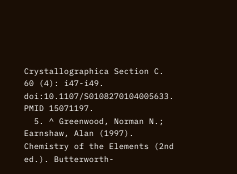Crystallographica Section C. 60 (4): i47-i49. doi:10.1107/S0108270104005633. PMID 15071197.
  5. ^ Greenwood, Norman N.; Earnshaw, Alan (1997). Chemistry of the Elements (2nd ed.). Butterworth-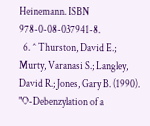Heinemann. ISBN 978-0-08-037941-8.
  6. ^ Thurston, David E.; Murty, Varanasi S.; Langley, David R.; Jones, Gary B. (1990). "O-Debenzylation of a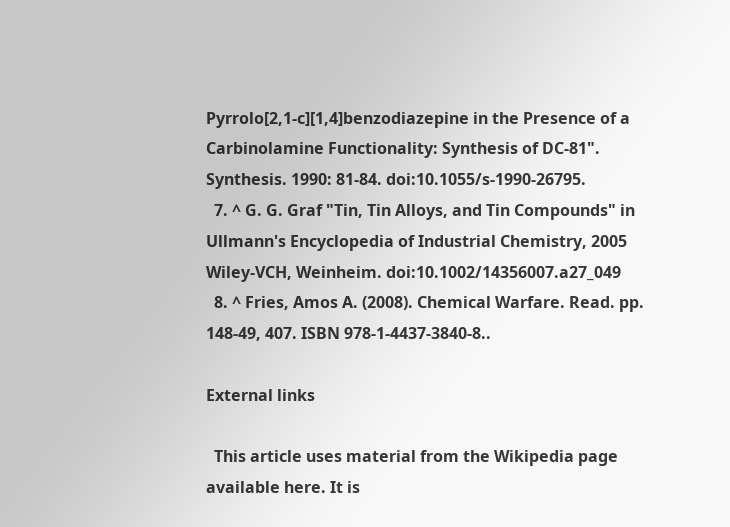Pyrrolo[2,1-c][1,4]benzodiazepine in the Presence of a Carbinolamine Functionality: Synthesis of DC-81". Synthesis. 1990: 81-84. doi:10.1055/s-1990-26795.
  7. ^ G. G. Graf "Tin, Tin Alloys, and Tin Compounds" in Ullmann's Encyclopedia of Industrial Chemistry, 2005 Wiley-VCH, Weinheim. doi:10.1002/14356007.a27_049
  8. ^ Fries, Amos A. (2008). Chemical Warfare. Read. pp. 148-49, 407. ISBN 978-1-4437-3840-8..

External links

  This article uses material from the Wikipedia page available here. It is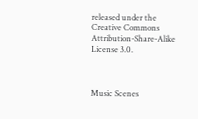released under the Creative Commons Attribution-Share-Alike License 3.0.



Music Scenes